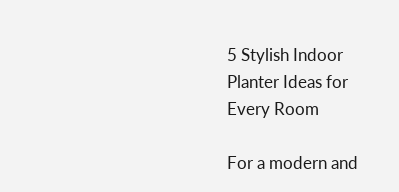5 Stylish Indoor Planter Ideas for Every Room

For a modern and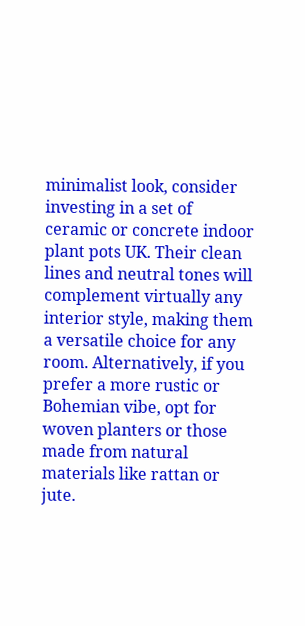minimalist look, consider investing in a set of ceramic or concrete indoor plant pots UK. Their clean lines and neutral tones will complement virtually any interior style, making them a versatile choice for any room. Alternatively, if you prefer a more rustic or Bohemian vibe, opt for woven planters or those made from natural materials like rattan or jute.